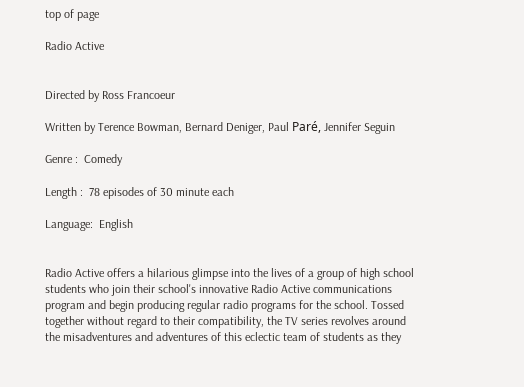top of page

Radio Active


Directed by Ross Francoeur

Written by Terence Bowman, Bernard Deniger, Paul Paré, Jennifer Seguin

Genre :  Comedy

Length :  78 episodes of 30 minute each

Language:  English


Radio Active offers a hilarious glimpse into the lives of a group of high school students who join their school's innovative Radio Active communications program and begin producing regular radio programs for the school. Tossed together without regard to their compatibility, the TV series revolves around the misadventures and adventures of this eclectic team of students as they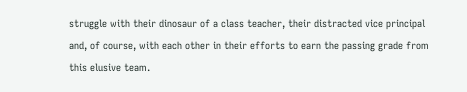struggle with their dinosaur of a class teacher, their distracted vice principal and, of course, with each other in their efforts to earn the passing grade from this elusive team.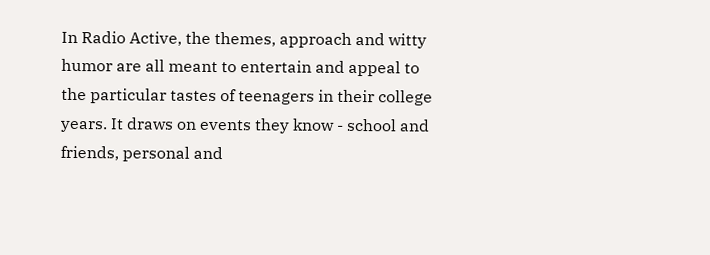In Radio Active, the themes, approach and witty humor are all meant to entertain and appeal to the particular tastes of teenagers in their college years. It draws on events they know - school and friends, personal and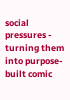social pressures - turning them into purpose-built comic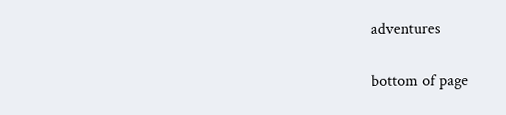adventures

bottom of page